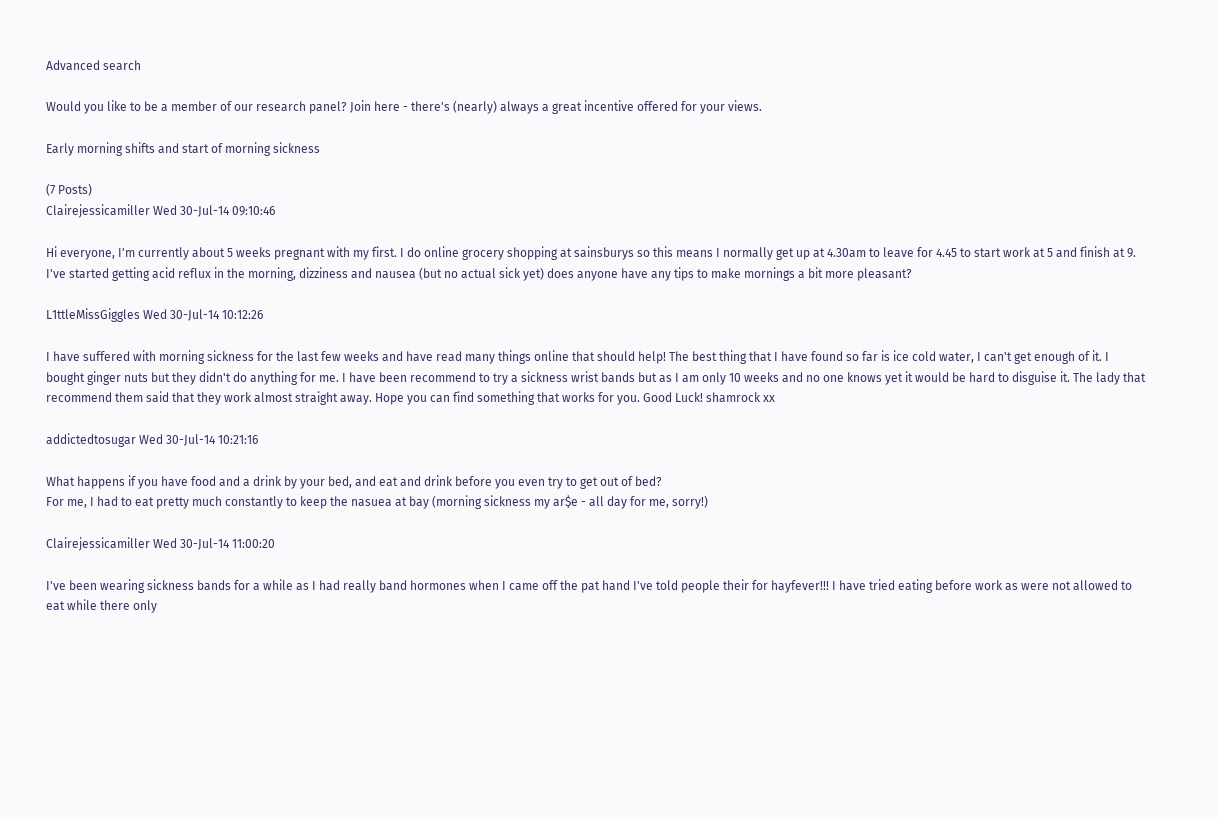Advanced search

Would you like to be a member of our research panel? Join here - there's (nearly) always a great incentive offered for your views.

Early morning shifts and start of morning sickness

(7 Posts)
Clairejessicamiller Wed 30-Jul-14 09:10:46

Hi everyone, I'm currently about 5 weeks pregnant with my first. I do online grocery shopping at sainsburys so this means I normally get up at 4.30am to leave for 4.45 to start work at 5 and finish at 9. I've started getting acid reflux in the morning, dizziness and nausea (but no actual sick yet) does anyone have any tips to make mornings a bit more pleasant?

L1ttleMissGiggles Wed 30-Jul-14 10:12:26

I have suffered with morning sickness for the last few weeks and have read many things online that should help! The best thing that I have found so far is ice cold water, I can't get enough of it. I bought ginger nuts but they didn't do anything for me. I have been recommend to try a sickness wrist bands but as I am only 10 weeks and no one knows yet it would be hard to disguise it. The lady that recommend them said that they work almost straight away. Hope you can find something that works for you. Good Luck! shamrock xx

addictedtosugar Wed 30-Jul-14 10:21:16

What happens if you have food and a drink by your bed, and eat and drink before you even try to get out of bed?
For me, I had to eat pretty much constantly to keep the nasuea at bay (morning sickness my ar$e - all day for me, sorry!)

Clairejessicamiller Wed 30-Jul-14 11:00:20

I've been wearing sickness bands for a while as I had really band hormones when I came off the pat hand I've told people their for hayfever!!! I have tried eating before work as were not allowed to eat while there only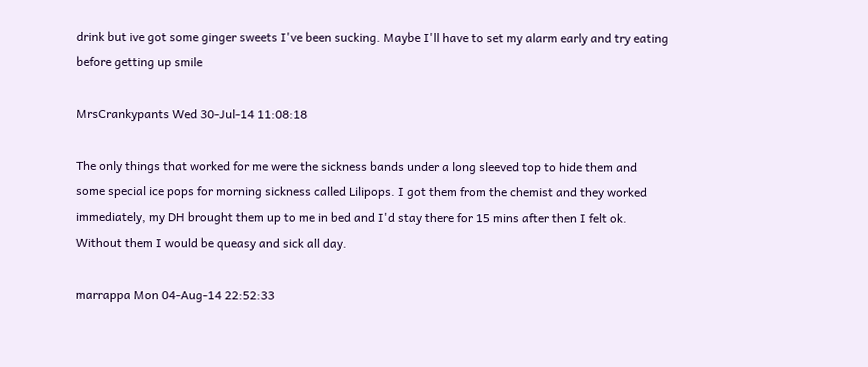drink but ive got some ginger sweets I've been sucking. Maybe I'll have to set my alarm early and try eating before getting up smile

MrsCrankypants Wed 30-Jul-14 11:08:18

The only things that worked for me were the sickness bands under a long sleeved top to hide them and some special ice pops for morning sickness called Lilipops. I got them from the chemist and they worked immediately, my DH brought them up to me in bed and I'd stay there for 15 mins after then I felt ok. Without them I would be queasy and sick all day.

marrappa Mon 04-Aug-14 22:52:33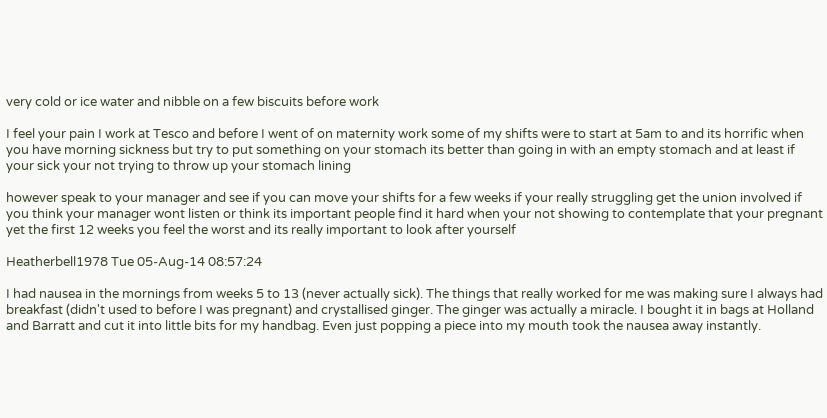very cold or ice water and nibble on a few biscuits before work

I feel your pain I work at Tesco and before I went of on maternity work some of my shifts were to start at 5am to and its horrific when you have morning sickness but try to put something on your stomach its better than going in with an empty stomach and at least if your sick your not trying to throw up your stomach lining

however speak to your manager and see if you can move your shifts for a few weeks if your really struggling get the union involved if you think your manager wont listen or think its important people find it hard when your not showing to contemplate that your pregnant yet the first 12 weeks you feel the worst and its really important to look after yourself

Heatherbell1978 Tue 05-Aug-14 08:57:24

I had nausea in the mornings from weeks 5 to 13 (never actually sick). The things that really worked for me was making sure I always had breakfast (didn't used to before I was pregnant) and crystallised ginger. The ginger was actually a miracle. I bought it in bags at Holland and Barratt and cut it into little bits for my handbag. Even just popping a piece into my mouth took the nausea away instantly.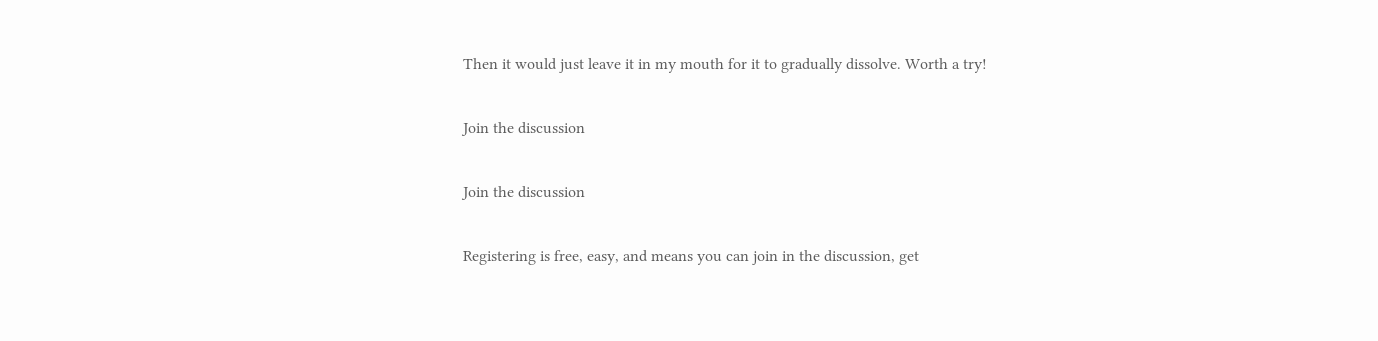Then it would just leave it in my mouth for it to gradually dissolve. Worth a try!

Join the discussion

Join the discussion

Registering is free, easy, and means you can join in the discussion, get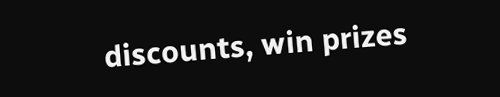discounts, win prizes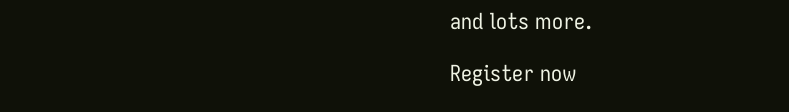and lots more.

Register now